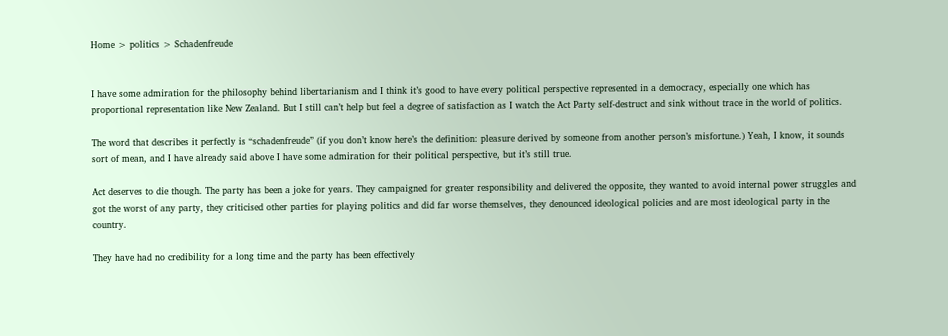Home > politics > Schadenfreude


I have some admiration for the philosophy behind libertarianism and I think it’s good to have every political perspective represented in a democracy, especially one which has proportional representation like New Zealand. But I still can’t help but feel a degree of satisfaction as I watch the Act Party self-destruct and sink without trace in the world of politics.

The word that describes it perfectly is “schadenfreude” (if you don’t know here’s the definition: pleasure derived by someone from another person’s misfortune.) Yeah, I know, it sounds sort of mean, and I have already said above I have some admiration for their political perspective, but it’s still true.

Act deserves to die though. The party has been a joke for years. They campaigned for greater responsibility and delivered the opposite, they wanted to avoid internal power struggles and got the worst of any party, they criticised other parties for playing politics and did far worse themselves, they denounced ideological policies and are most ideological party in the country.

They have had no credibility for a long time and the party has been effectively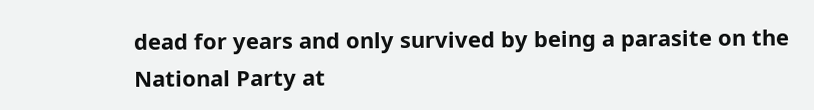dead for years and only survived by being a parasite on the National Party at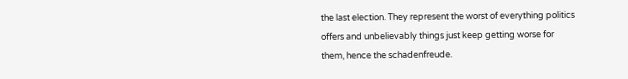the last election. They represent the worst of everything politics offers and unbelievably things just keep getting worse for them, hence the schadenfreude.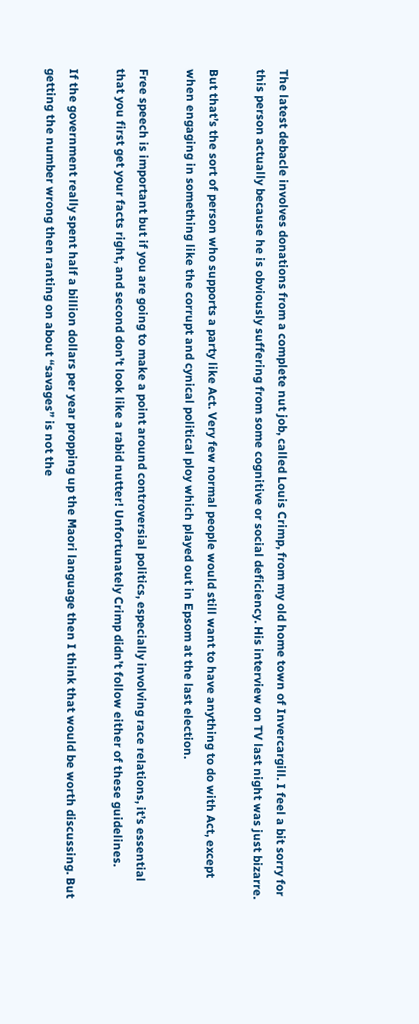The latest debacle involves donations from a complete nut job, called Louis Crimp, from my old home town of Invercargill. I feel a bit sorry for this person actually because he is obviously suffering from some cognitive or social deficiency. His interview on TV last night was just bizarre.

But that’s the sort of person who supports a party like Act. Very few normal people would still want to have anything to do with Act, except when engaging in something like the corrupt and cynical political ploy which played out in Epsom at the last election.

Free speech is important but if you are going to make a point around controversial politics, especially involving race relations, it’s essential that you first get your facts right, and second don’t look like a rabid nutter! Unfortunately Crimp didn’t follow either of these guidelines.

If the government really spent half a billion dollars per year propping up the Maori language then I think that would be worth discussing. But getting the number wrong then ranting on about “savages” is not the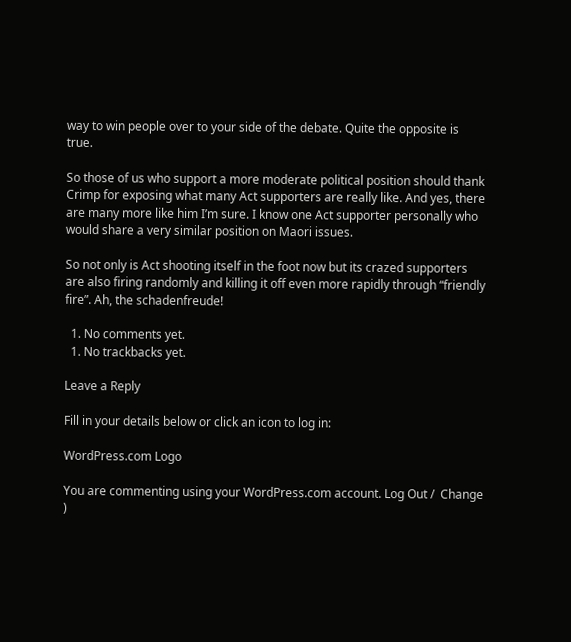way to win people over to your side of the debate. Quite the opposite is true.

So those of us who support a more moderate political position should thank Crimp for exposing what many Act supporters are really like. And yes, there are many more like him I’m sure. I know one Act supporter personally who would share a very similar position on Maori issues.

So not only is Act shooting itself in the foot now but its crazed supporters are also firing randomly and killing it off even more rapidly through “friendly fire”. Ah, the schadenfreude!

  1. No comments yet.
  1. No trackbacks yet.

Leave a Reply

Fill in your details below or click an icon to log in:

WordPress.com Logo

You are commenting using your WordPress.com account. Log Out /  Change )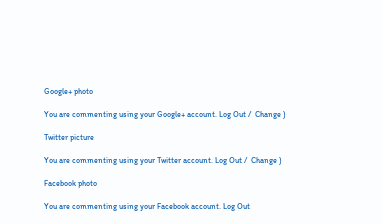Google+ photo

You are commenting using your Google+ account. Log Out /  Change )

Twitter picture

You are commenting using your Twitter account. Log Out /  Change )

Facebook photo

You are commenting using your Facebook account. Log Out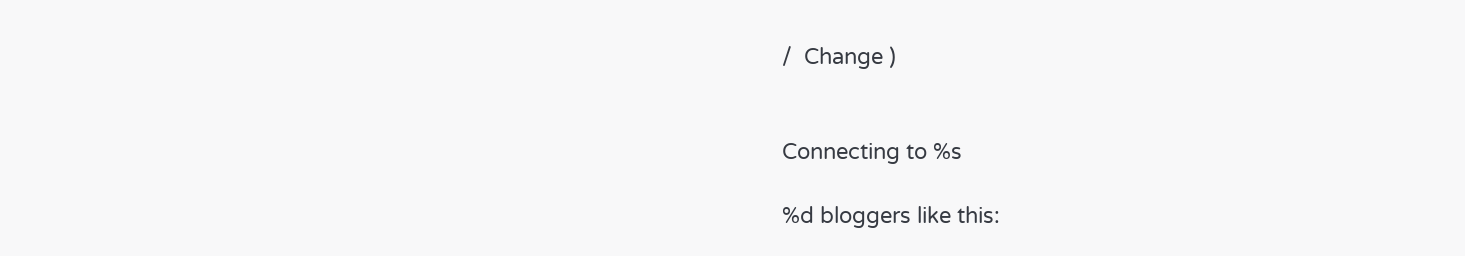/  Change )


Connecting to %s

%d bloggers like this: